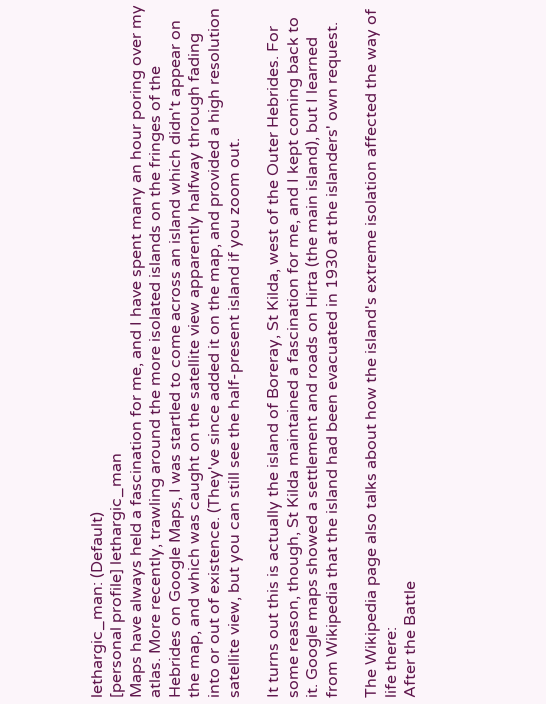lethargic_man: (Default)
[personal profile] lethargic_man
Maps have always held a fascination for me, and I have spent many an hour poring over my atlas. More recently, trawling around the more isolated islands on the fringes of the Hebrides on Google Maps, I was startled to come across an island which didn't appear on the map, and which was caught on the satellite view apparently halfway through fading into or out of existence. (They've since added it on the map, and provided a high resolution satellite view, but you can still see the half-present island if you zoom out.

It turns out this is actually the island of Boreray, St Kilda, west of the Outer Hebrides. For some reason, though, St Kilda maintained a fascination for me, and I kept coming back to it. Google maps showed a settlement and roads on Hirta (the main island), but I learned from Wikipedia that the island had been evacuated in 1930 at the islanders' own request.

The Wikipedia page also talks about how the island's extreme isolation affected the way of life there:
After the Battle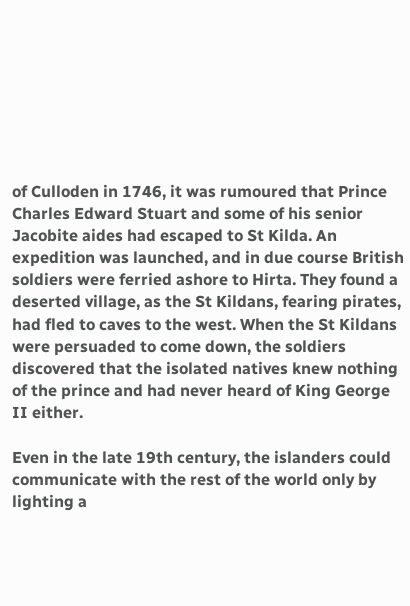of Culloden in 1746, it was rumoured that Prince Charles Edward Stuart and some of his senior Jacobite aides had escaped to St Kilda. An expedition was launched, and in due course British soldiers were ferried ashore to Hirta. They found a deserted village, as the St Kildans, fearing pirates, had fled to caves to the west. When the St Kildans were persuaded to come down, the soldiers discovered that the isolated natives knew nothing of the prince and had never heard of King George II either.

Even in the late 19th century, the islanders could communicate with the rest of the world only by lighting a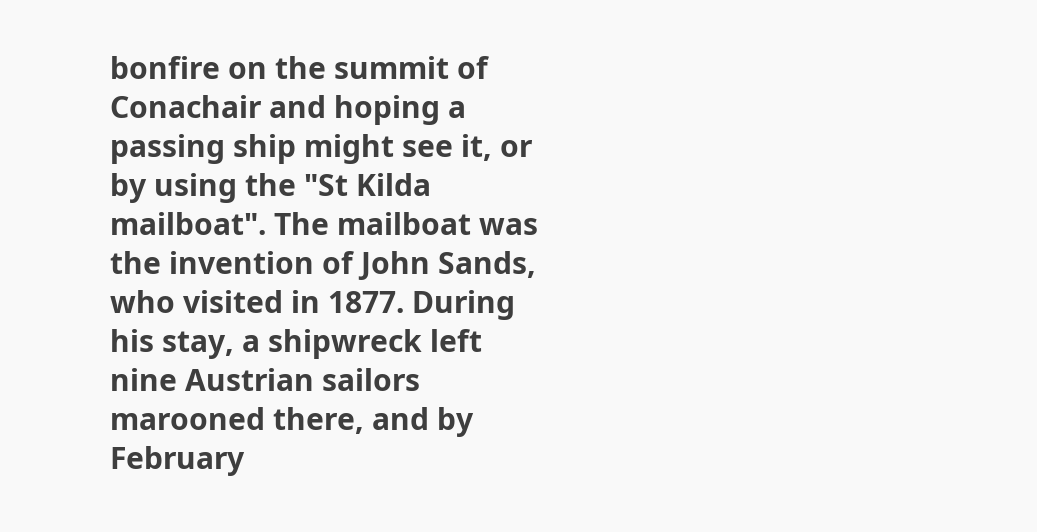bonfire on the summit of Conachair and hoping a passing ship might see it, or by using the "St Kilda mailboat". The mailboat was the invention of John Sands, who visited in 1877. During his stay, a shipwreck left nine Austrian sailors marooned there, and by February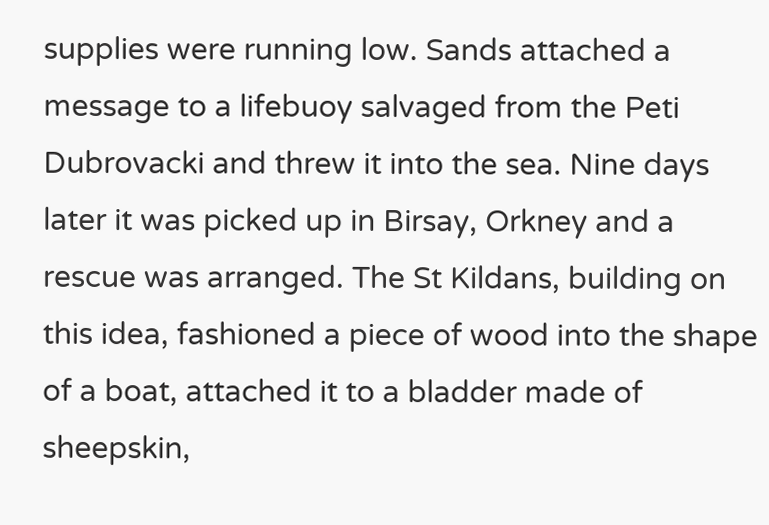supplies were running low. Sands attached a message to a lifebuoy salvaged from the Peti Dubrovacki and threw it into the sea. Nine days later it was picked up in Birsay, Orkney and a rescue was arranged. The St Kildans, building on this idea, fashioned a piece of wood into the shape of a boat, attached it to a bladder made of sheepskin,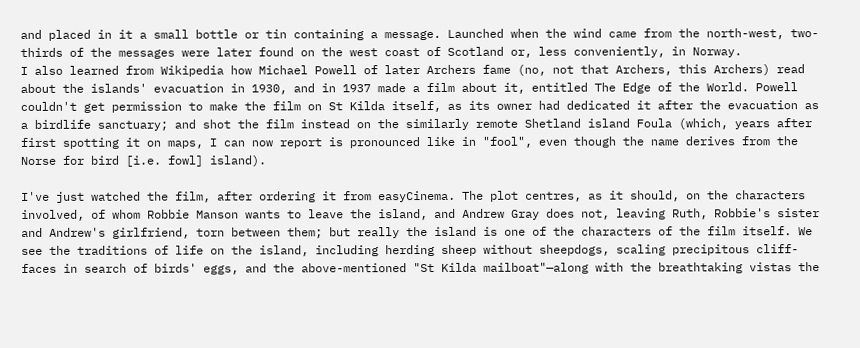and placed in it a small bottle or tin containing a message. Launched when the wind came from the north-west, two-thirds of the messages were later found on the west coast of Scotland or, less conveniently, in Norway.
I also learned from Wikipedia how Michael Powell of later Archers fame (no, not that Archers, this Archers) read about the islands' evacuation in 1930, and in 1937 made a film about it, entitled The Edge of the World. Powell couldn't get permission to make the film on St Kilda itself, as its owner had dedicated it after the evacuation as a birdlife sanctuary; and shot the film instead on the similarly remote Shetland island Foula (which, years after first spotting it on maps, I can now report is pronounced like in "fool", even though the name derives from the Norse for bird [i.e. fowl] island).

I've just watched the film, after ordering it from easyCinema. The plot centres, as it should, on the characters involved, of whom Robbie Manson wants to leave the island, and Andrew Gray does not, leaving Ruth, Robbie's sister and Andrew's girlfriend, torn between them; but really the island is one of the characters of the film itself. We see the traditions of life on the island, including herding sheep without sheepdogs, scaling precipitous cliff-faces in search of birds' eggs, and the above-mentioned "St Kilda mailboat"—along with the breathtaking vistas the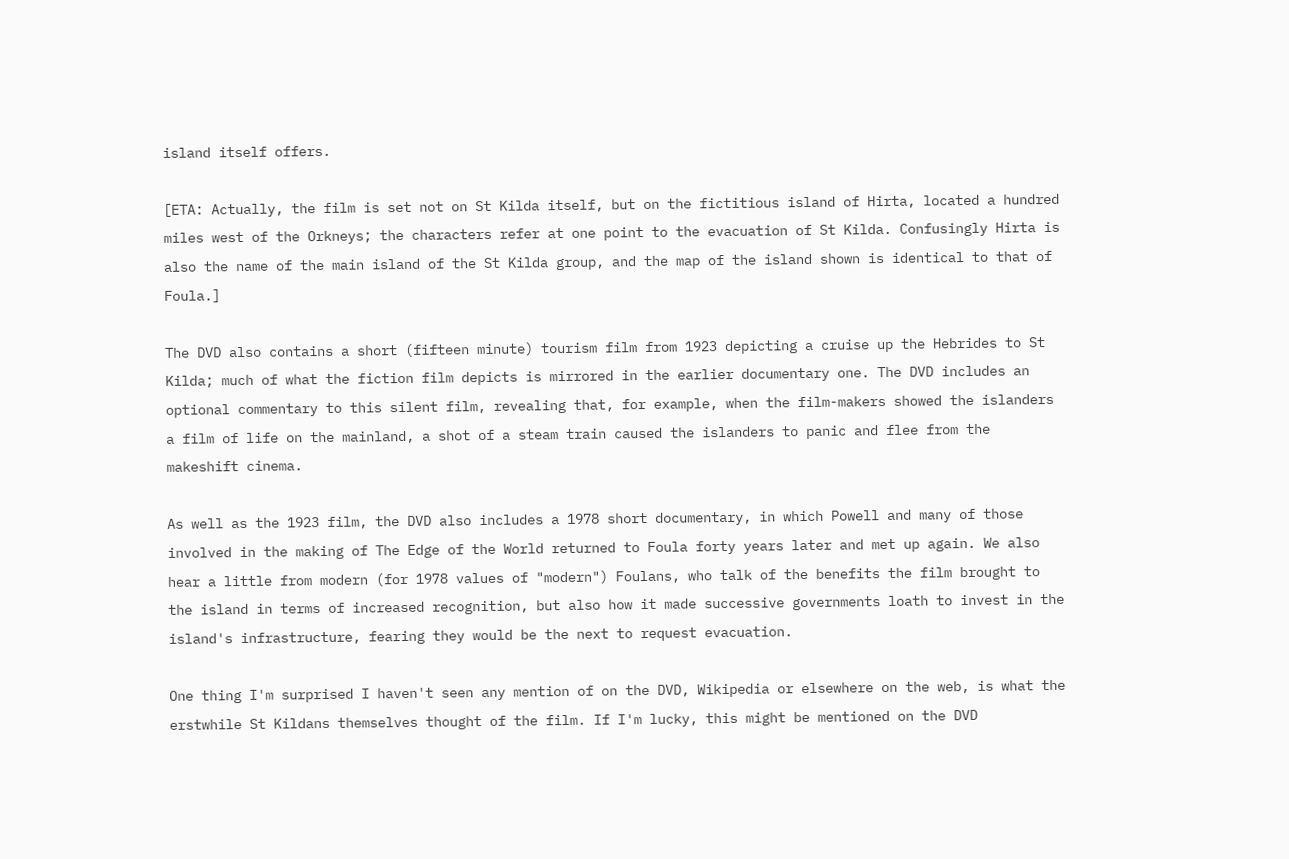island itself offers.

[ETA: Actually, the film is set not on St Kilda itself, but on the fictitious island of Hirta, located a hundred miles west of the Orkneys; the characters refer at one point to the evacuation of St Kilda. Confusingly Hirta is also the name of the main island of the St Kilda group, and the map of the island shown is identical to that of Foula.]

The DVD also contains a short (fifteen minute) tourism film from 1923 depicting a cruise up the Hebrides to St Kilda; much of what the fiction film depicts is mirrored in the earlier documentary one. The DVD includes an optional commentary to this silent film, revealing that, for example, when the film-makers showed the islanders a film of life on the mainland, a shot of a steam train caused the islanders to panic and flee from the makeshift cinema.

As well as the 1923 film, the DVD also includes a 1978 short documentary, in which Powell and many of those involved in the making of The Edge of the World returned to Foula forty years later and met up again. We also hear a little from modern (for 1978 values of "modern") Foulans, who talk of the benefits the film brought to the island in terms of increased recognition, but also how it made successive governments loath to invest in the island's infrastructure, fearing they would be the next to request evacuation.

One thing I'm surprised I haven't seen any mention of on the DVD, Wikipedia or elsewhere on the web, is what the erstwhile St Kildans themselves thought of the film. If I'm lucky, this might be mentioned on the DVD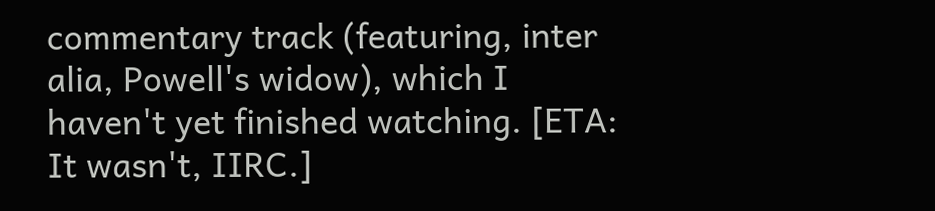commentary track (featuring, inter alia, Powell's widow), which I haven't yet finished watching. [ETA: It wasn't, IIRC.]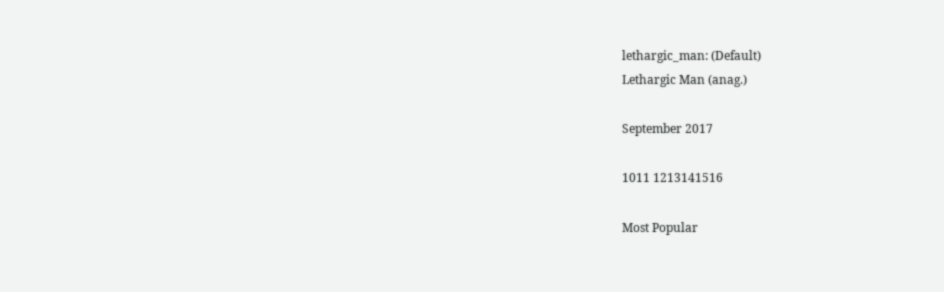lethargic_man: (Default)
Lethargic Man (anag.)

September 2017

1011 1213141516

Most Popular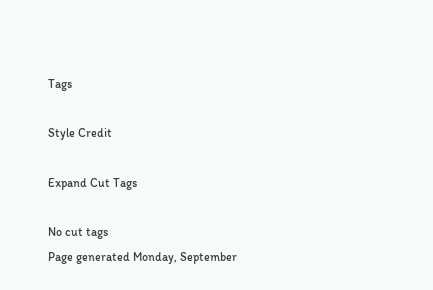Tags

Style Credit

Expand Cut Tags

No cut tags
Page generated Monday, September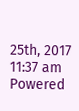25th, 2017 11:37 am
Powered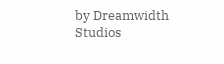by Dreamwidth Studios